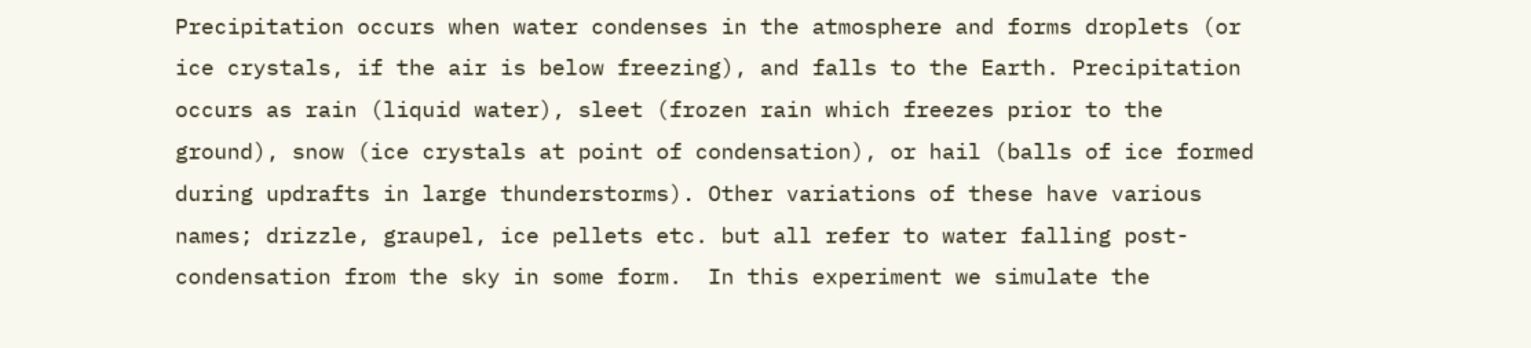Precipitation occurs when water condenses in the atmosphere and forms droplets (or ice crystals, if the air is below freezing), and falls to the Earth. Precipitation occurs as rain (liquid water), sleet (frozen rain which freezes prior to the ground), snow (ice crystals at point of condensation), or hail (balls of ice formed during updrafts in large thunderstorms). Other variations of these have various names; drizzle, graupel, ice pellets etc. but all refer to water falling post-condensation from the sky in some form.  In this experiment we simulate the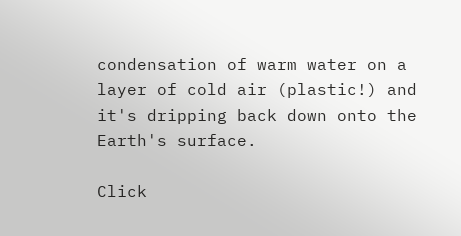condensation of warm water on a layer of cold air (plastic!) and it's dripping back down onto the Earth's surface.

Click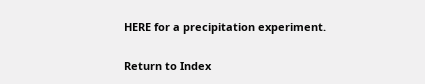HERE for a precipitation experiment.

Return to Index